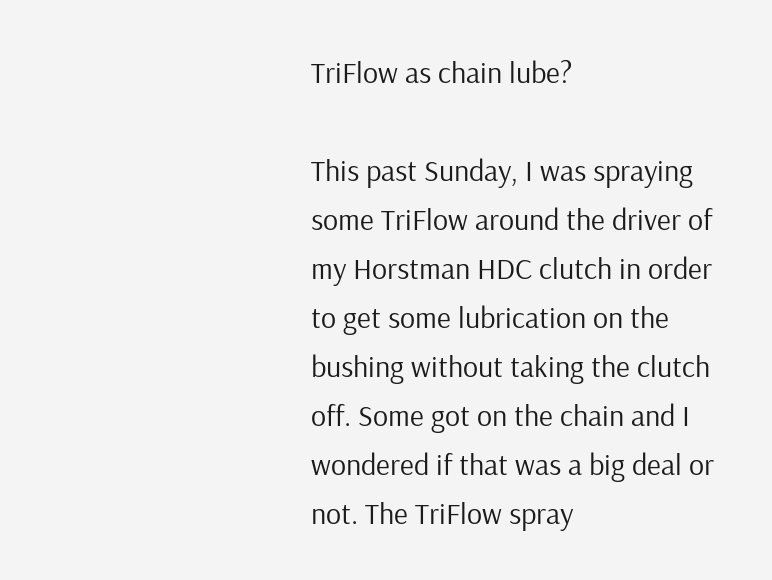TriFlow as chain lube?

This past Sunday, I was spraying some TriFlow around the driver of my Horstman HDC clutch in order to get some lubrication on the bushing without taking the clutch off. Some got on the chain and I wondered if that was a big deal or not. The TriFlow spray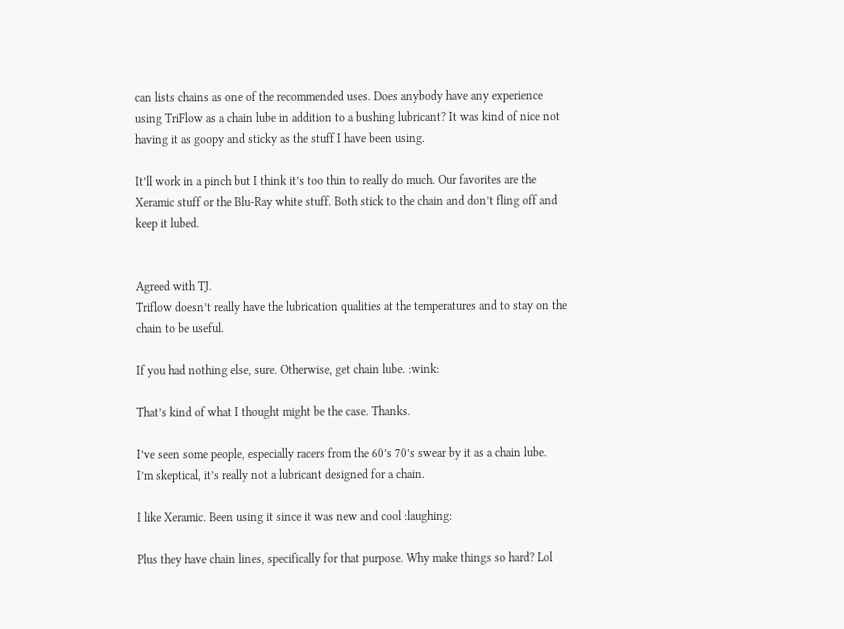can lists chains as one of the recommended uses. Does anybody have any experience using TriFlow as a chain lube in addition to a bushing lubricant? It was kind of nice not having it as goopy and sticky as the stuff I have been using.

It’ll work in a pinch but I think it’s too thin to really do much. Our favorites are the Xeramic stuff or the Blu-Ray white stuff. Both stick to the chain and don’t fling off and keep it lubed.


Agreed with TJ.
Triflow doesn’t really have the lubrication qualities at the temperatures and to stay on the chain to be useful.

If you had nothing else, sure. Otherwise, get chain lube. :wink:

That’s kind of what I thought might be the case. Thanks.

I’ve seen some people, especially racers from the 60’s 70’s swear by it as a chain lube.
I’m skeptical, it’s really not a lubricant designed for a chain.

I like Xeramic. Been using it since it was new and cool :laughing:

Plus they have chain lines, specifically for that purpose. Why make things so hard? Lol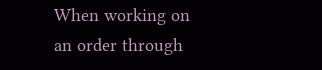When working on an order through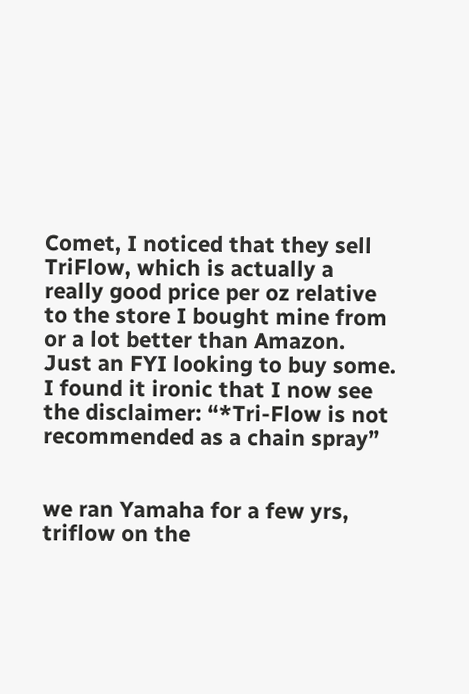Comet, I noticed that they sell TriFlow, which is actually a really good price per oz relative to the store I bought mine from or a lot better than Amazon. Just an FYI looking to buy some. I found it ironic that I now see the disclaimer: “*Tri-Flow is not recommended as a chain spray”


we ran Yamaha for a few yrs, triflow on the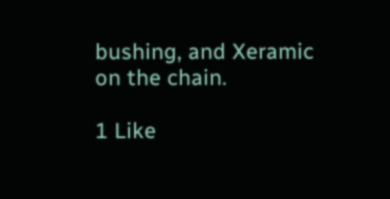bushing, and Xeramic on the chain.

1 Like